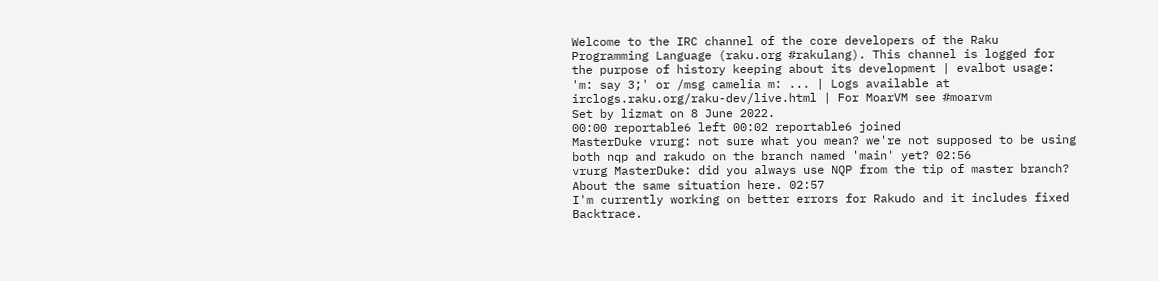Welcome to the IRC channel of the core developers of the Raku Programming Language (raku.org #rakulang). This channel is logged for the purpose of history keeping about its development | evalbot usage: 'm: say 3;' or /msg camelia m: ... | Logs available at irclogs.raku.org/raku-dev/live.html | For MoarVM see #moarvm
Set by lizmat on 8 June 2022.
00:00 reportable6 left 00:02 reportable6 joined
MasterDuke vrurg: not sure what you mean? we're not supposed to be using both nqp and rakudo on the branch named 'main' yet? 02:56
vrurg MasterDuke: did you always use NQP from the tip of master branch? About the same situation here. 02:57
I'm currently working on better errors for Rakudo and it includes fixed Backtrace.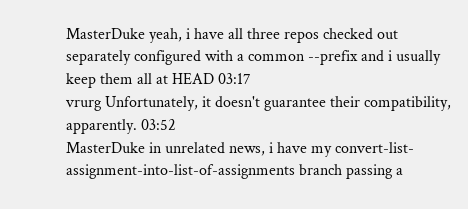MasterDuke yeah, i have all three repos checked out separately configured with a common --prefix and i usually keep them all at HEAD 03:17
vrurg Unfortunately, it doesn't guarantee their compatibility, apparently. 03:52
MasterDuke in unrelated news, i have my convert-list-assignment-into-list-of-assignments branch passing a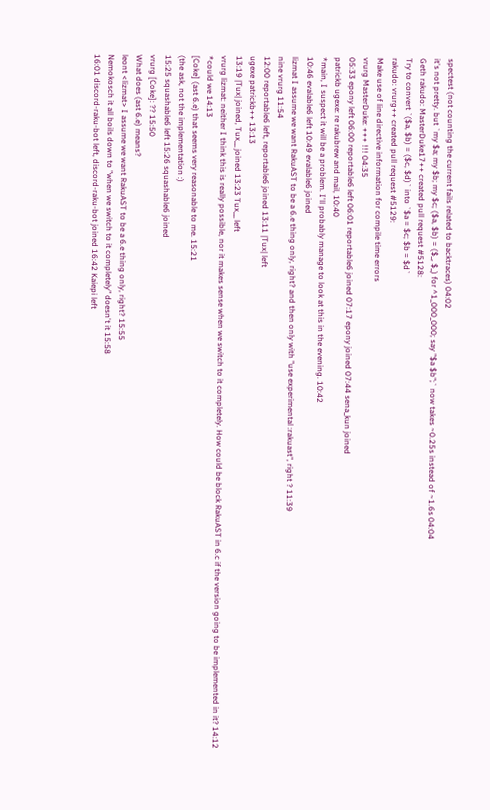spectest (not counting the current fails related to backtraces) 04:02
it's not pretty. but `my $a; my $b; my $c; ($a, $b) = ($_, $_) for ^1_000_000; say "$a $b";` now takes ~0.25s instead of ~1.6s 04:04
Geth rakudo: MasterDuke17++ created pull request #5128:
Try to convert `($a, $b) = ($c, $d)` into `$a = $c; $b = $d`
rakudo: vrurg++ created pull request #5129:
Make use of line directive information for compile time errors
vrurg MasterDuke: +++ !!! 04:35
05:33 epony left 06:00 reportable6 left 06:01 reportable6 joined 07:17 epony joined 07:44 sena_kun joined
patrickb ugexe: re rakubrew and mail, 10:40
*main, I suspect it will be a problem. I'll probably manage to look at this in the evening. 10:42
10:46 evalable6 left 10:49 evalable6 joined
lizmat I assume we want RakuAST to be a 6.e thing only, right? and then only with "use experimental :rakuast", right ? 11:39
nine vrurg 11:54
12:00 reportable6 left, reportable6 joined 13:11 |Tux| left
ugexe patrickb++ 13:13
13:19 |Tux| joined, Tux__ joined 13:23 Tux__ left
vrurg lizmat: neither I think this is really possible, nor it makes sense when we switch to it completely. How could be block RakuAST in 6.c if the version going to be implemented in it? 14:12
*could we 14:13
[Coke] (ast 6.e) that seems very reasonable to me. 15:21
(the ask, not the implementation :)
15:25 squashable6 left 15:26 squashable6 joined
vrurg [Coke]: ?? 15:50
What does (ast 6.e) means?
leont <lizmat> I assume we want RakuAST to be a 6.e thing only, right? 15:55
Nemokosch it all boils down to "when we switch to it completely" doesn't it 15:58
16:01 discord-raku-bot left, discord-raku-bot joined 16:42 Kaiepi left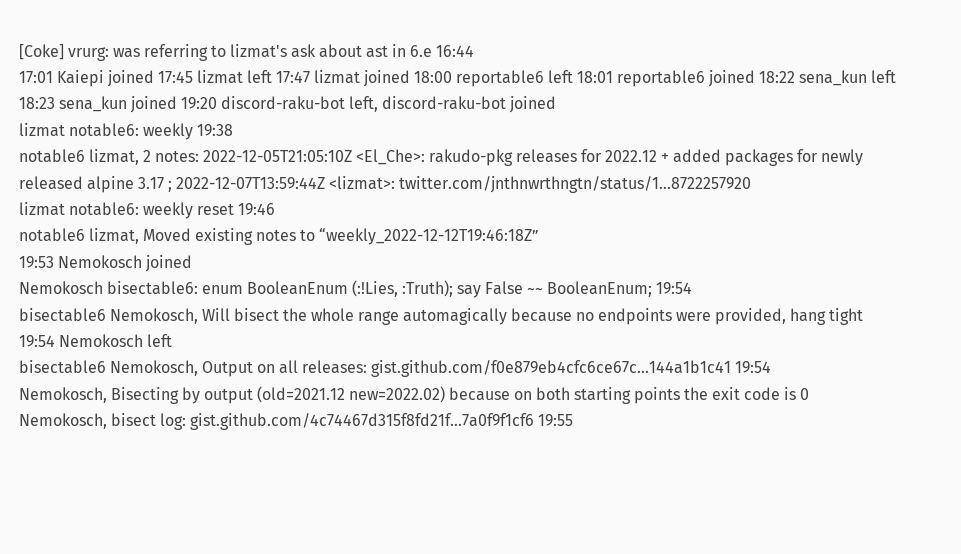[Coke] vrurg: was referring to lizmat's ask about ast in 6.e 16:44
17:01 Kaiepi joined 17:45 lizmat left 17:47 lizmat joined 18:00 reportable6 left 18:01 reportable6 joined 18:22 sena_kun left 18:23 sena_kun joined 19:20 discord-raku-bot left, discord-raku-bot joined
lizmat notable6: weekly 19:38
notable6 lizmat, 2 notes: 2022-12-05T21:05:10Z <El_Che>: rakudo-pkg releases for 2022.12 + added packages for newly released alpine 3.17 ; 2022-12-07T13:59:44Z <lizmat>: twitter.com/jnthnwrthngtn/status/1...8722257920
lizmat notable6: weekly reset 19:46
notable6 lizmat, Moved existing notes to “weekly_2022-12-12T19:46:18Z”
19:53 Nemokosch joined
Nemokosch bisectable6: enum BooleanEnum (:!Lies, :Truth); say False ~~ BooleanEnum; 19:54
bisectable6 Nemokosch, Will bisect the whole range automagically because no endpoints were provided, hang tight
19:54 Nemokosch left
bisectable6 Nemokosch, Output on all releases: gist.github.com/f0e879eb4cfc6ce67c...144a1b1c41 19:54
Nemokosch, Bisecting by output (old=2021.12 new=2022.02) because on both starting points the exit code is 0
Nemokosch, bisect log: gist.github.com/4c74467d315f8fd21f...7a0f9f1cf6 19:55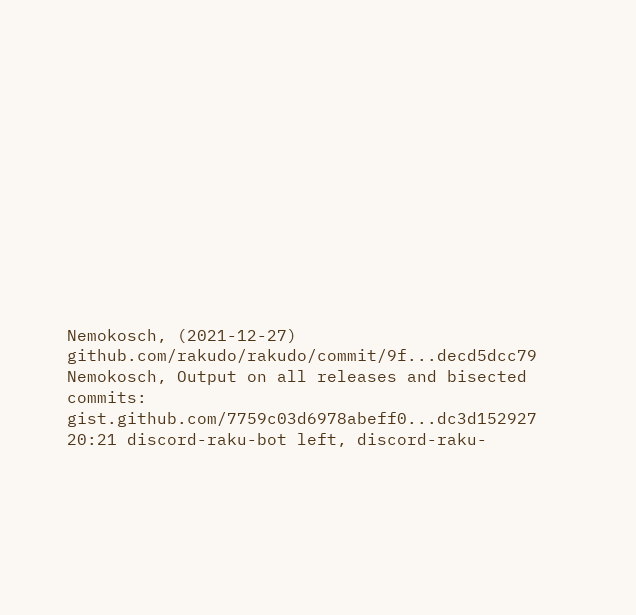Nemokosch, (2021-12-27) github.com/rakudo/rakudo/commit/9f...decd5dcc79
Nemokosch, Output on all releases and bisected commits: gist.github.com/7759c03d6978abeff0...dc3d152927
20:21 discord-raku-bot left, discord-raku-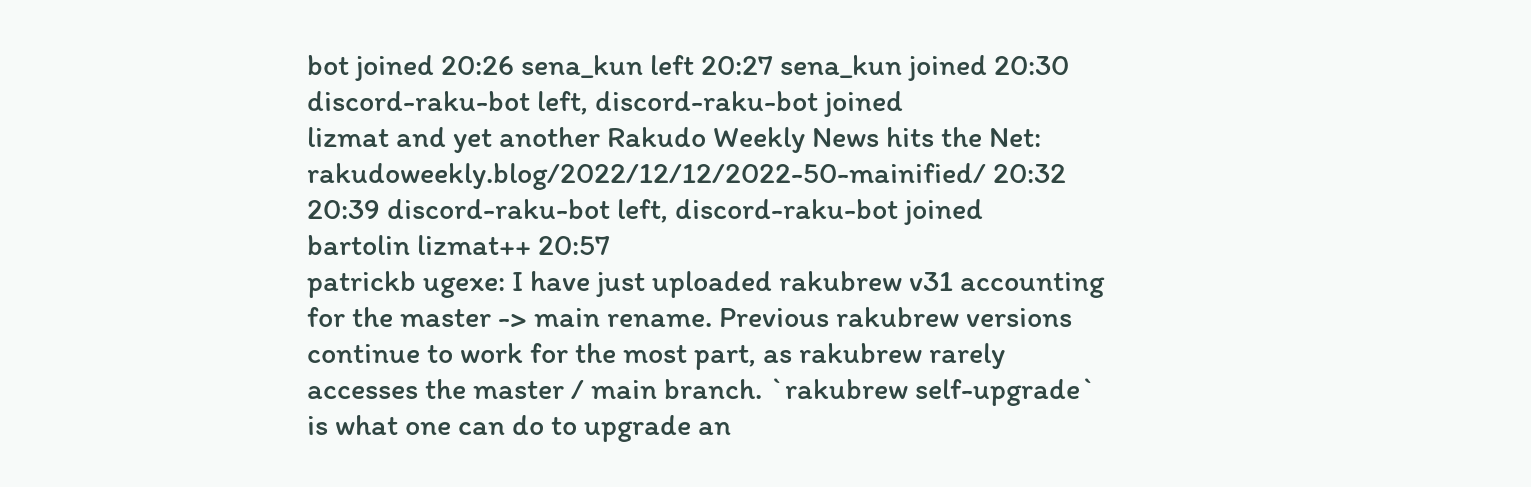bot joined 20:26 sena_kun left 20:27 sena_kun joined 20:30 discord-raku-bot left, discord-raku-bot joined
lizmat and yet another Rakudo Weekly News hits the Net: rakudoweekly.blog/2022/12/12/2022-50-mainified/ 20:32
20:39 discord-raku-bot left, discord-raku-bot joined
bartolin lizmat++ 20:57
patrickb ugexe: I have just uploaded rakubrew v31 accounting for the master -> main rename. Previous rakubrew versions continue to work for the most part, as rakubrew rarely accesses the master / main branch. `rakubrew self-upgrade` is what one can do to upgrade an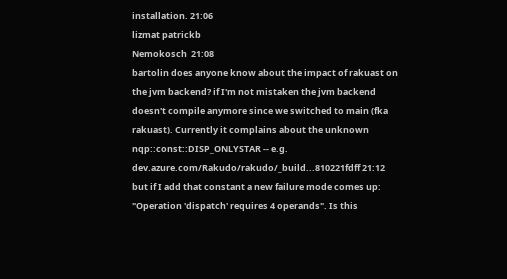installation. 21:06
lizmat patrickb
Nemokosch  21:08
bartolin does anyone know about the impact of rakuast on the jvm backend? if I'm not mistaken the jvm backend doesn't compile anymore since we switched to main (fka rakuast). Currently it complains about the unknown nqp::const::DISP_ONLYSTAR -- e.g. dev.azure.com/Rakudo/rakudo/_build...810221fdff 21:12
but if I add that constant a new failure mode comes up: "Operation 'dispatch' requires 4 operands". Is this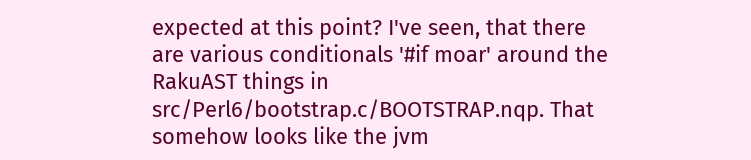expected at this point? I've seen, that there are various conditionals '#if moar' around the RakuAST things in src/Perl6/bootstrap.c/BOOTSTRAP.nqp. That somehow looks like the jvm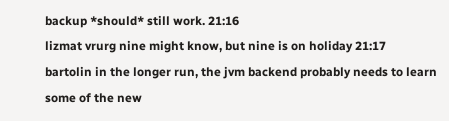backup *should* still work. 21:16
lizmat vrurg nine might know, but nine is on holiday 21:17
bartolin in the longer run, the jvm backend probably needs to learn some of the new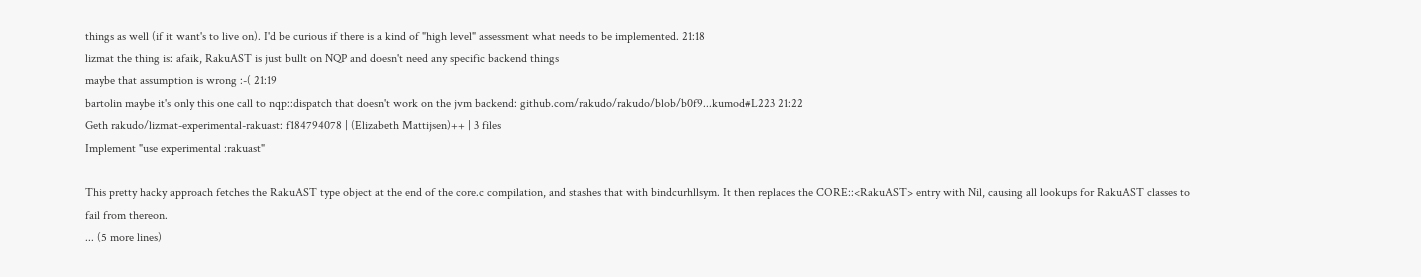things as well (if it want's to live on). I'd be curious if there is a kind of "high level" assessment what needs to be implemented. 21:18
lizmat the thing is: afaik, RakuAST is just bullt on NQP and doesn't need any specific backend things
maybe that assumption is wrong :-( 21:19
bartolin maybe it's only this one call to nqp::dispatch that doesn't work on the jvm backend: github.com/rakudo/rakudo/blob/b0f9...kumod#L223 21:22
Geth rakudo/lizmat-experimental-rakuast: f184794078 | (Elizabeth Mattijsen)++ | 3 files
Implement "use experimental :rakuast"

This pretty hacky approach fetches the RakuAST type object at the end of the core.c compilation, and stashes that with bindcurhllsym. It then replaces the CORE::<RakuAST> entry with Nil, causing all lookups for RakuAST classes to fail from thereon.
... (5 more lines)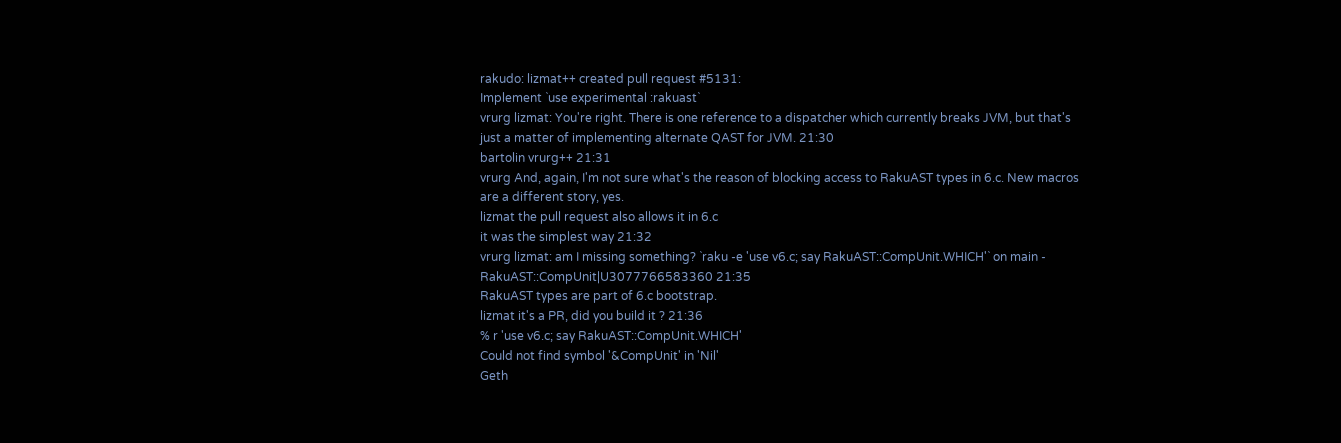rakudo: lizmat++ created pull request #5131:
Implement `use experimental :rakuast`
vrurg lizmat: You're right. There is one reference to a dispatcher which currently breaks JVM, but that's just a matter of implementing alternate QAST for JVM. 21:30
bartolin vrurg++ 21:31
vrurg And, again, I'm not sure what's the reason of blocking access to RakuAST types in 6.c. New macros are a different story, yes.
lizmat the pull request also allows it in 6.c
it was the simplest way 21:32
vrurg lizmat: am I missing something? `raku -e 'use v6.c; say RakuAST::CompUnit.WHICH'` on main - RakuAST::CompUnit|U3077766583360 21:35
RakuAST types are part of 6.c bootstrap.
lizmat it's a PR, did you build it ? 21:36
% r 'use v6.c; say RakuAST::CompUnit.WHICH'
Could not find symbol '&CompUnit' in 'Nil'
Geth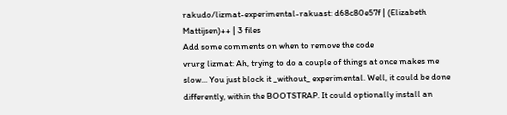rakudo/lizmat-experimental-rakuast: d68c80e57f | (Elizabeth Mattijsen)++ | 3 files
Add some comments on when to remove the code
vrurg lizmat: Ah, trying to do a couple of things at once makes me slow... You just block it _without_ experimental. Well, it could be done differently, within the BOOTSTRAP. It could optionally install an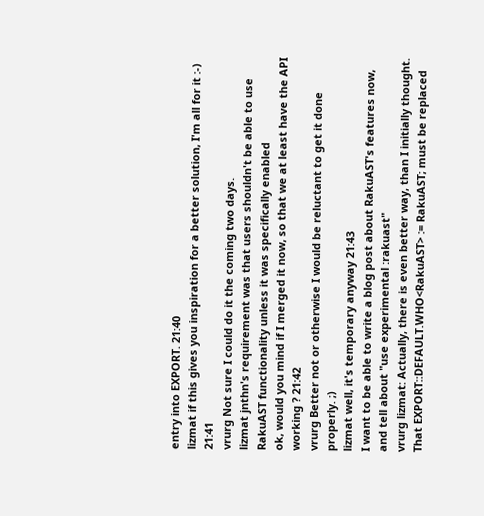entry into EXPORT. 21:40
lizmat if this gives you inspiration for a better solution, I'm all for it :-) 21:41
vrurg Not sure I could do it the coming two days.
lizmat jnthn's requirement was that users shouldn't be able to use RakuAST functionality unless it was specifically enabled
ok, would you mind if I merged it now, so that we at least have the API working ? 21:42
vrurg Better not or otherwise I would be reluctant to get it done properly. ;)
lizmat well, it's temporary anyway 21:43
I want to be able to write a blog post about RakuAST's features now, and tell about "use experimental :rakuast"
vrurg lizmat: Actually, there is even better way, than I initially thought. That EXPORT::DEFAULT.WHO<RakuAST> := RakuAST; must be replaced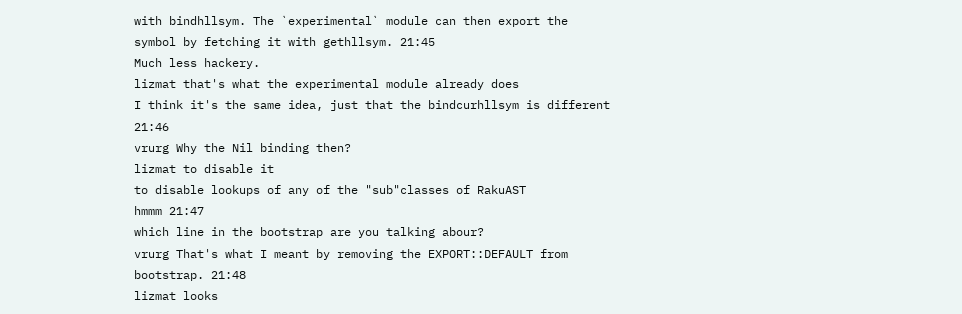with bindhllsym. The `experimental` module can then export the symbol by fetching it with gethllsym. 21:45
Much less hackery.
lizmat that's what the experimental module already does
I think it's the same idea, just that the bindcurhllsym is different 21:46
vrurg Why the Nil binding then?
lizmat to disable it
to disable lookups of any of the "sub"classes of RakuAST
hmmm 21:47
which line in the bootstrap are you talking abour?
vrurg That's what I meant by removing the EXPORT::DEFAULT from bootstrap. 21:48
lizmat looks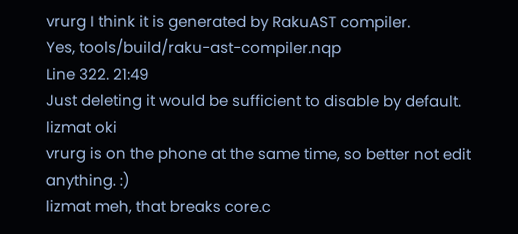vrurg I think it is generated by RakuAST compiler.
Yes, tools/build/raku-ast-compiler.nqp
Line 322. 21:49
Just deleting it would be sufficient to disable by default.
lizmat oki
vrurg is on the phone at the same time, so better not edit anything. :)
lizmat meh, that breaks core.c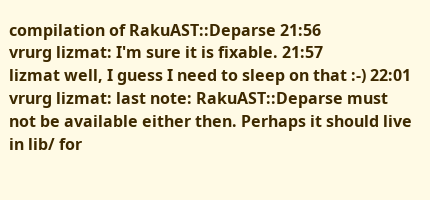compilation of RakuAST::Deparse 21:56
vrurg lizmat: I'm sure it is fixable. 21:57
lizmat well, I guess I need to sleep on that :-) 22:01
vrurg lizmat: last note: RakuAST::Deparse must not be available either then. Perhaps it should live in lib/ for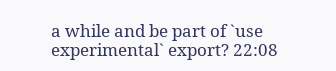a while and be part of `use experimental` export? 22:08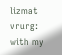lizmat vrurg: with my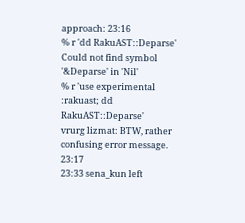approach: 23:16
% r 'dd RakuAST::Deparse'
Could not find symbol '&Deparse' in 'Nil'
% r 'use experimental :rakuast; dd RakuAST::Deparse'
vrurg lizmat: BTW, rather confusing error message. 23:17
23:33 sena_kun left